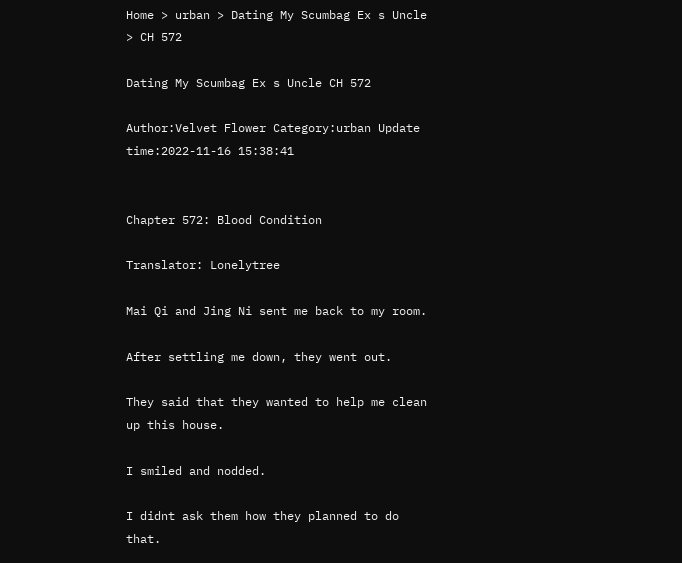Home > urban > Dating My Scumbag Ex s Uncle > CH 572

Dating My Scumbag Ex s Uncle CH 572

Author:Velvet Flower Category:urban Update time:2022-11-16 15:38:41


Chapter 572: Blood Condition

Translator: Lonelytree

Mai Qi and Jing Ni sent me back to my room.

After settling me down, they went out.

They said that they wanted to help me clean up this house.

I smiled and nodded.

I didnt ask them how they planned to do that.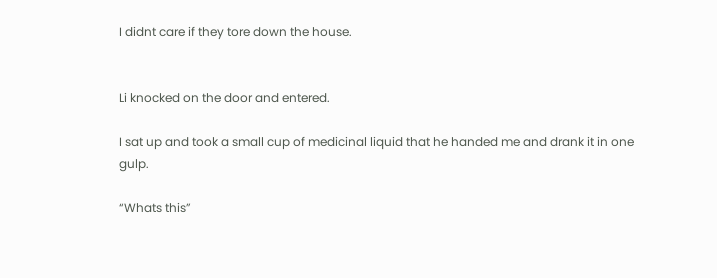I didnt care if they tore down the house.


Li knocked on the door and entered.

I sat up and took a small cup of medicinal liquid that he handed me and drank it in one gulp.

“Whats this”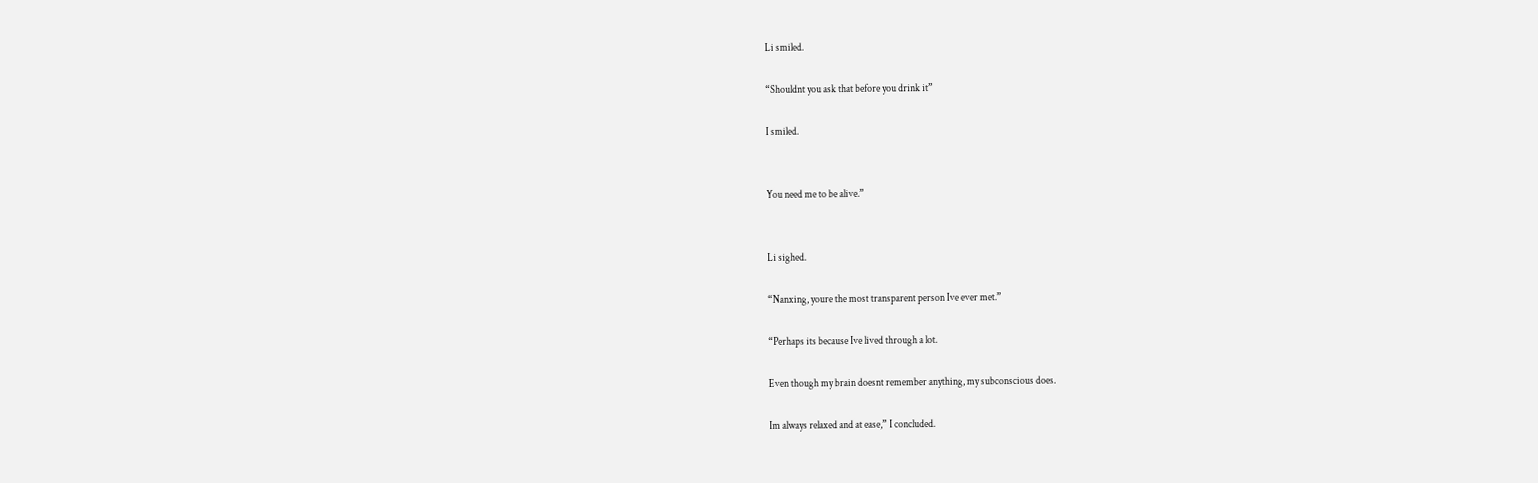Li smiled.

“Shouldnt you ask that before you drink it”

I smiled.


You need me to be alive.”


Li sighed.

“Nanxing, youre the most transparent person Ive ever met.”

“Perhaps its because Ive lived through a lot.

Even though my brain doesnt remember anything, my subconscious does.

Im always relaxed and at ease,” I concluded.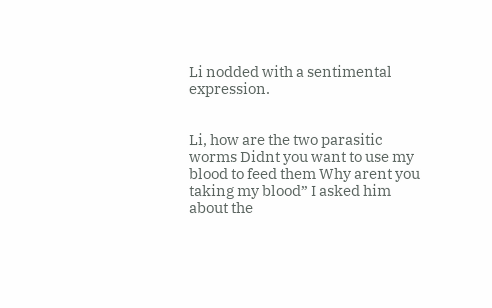Li nodded with a sentimental expression.


Li, how are the two parasitic worms Didnt you want to use my blood to feed them Why arent you taking my blood” I asked him about the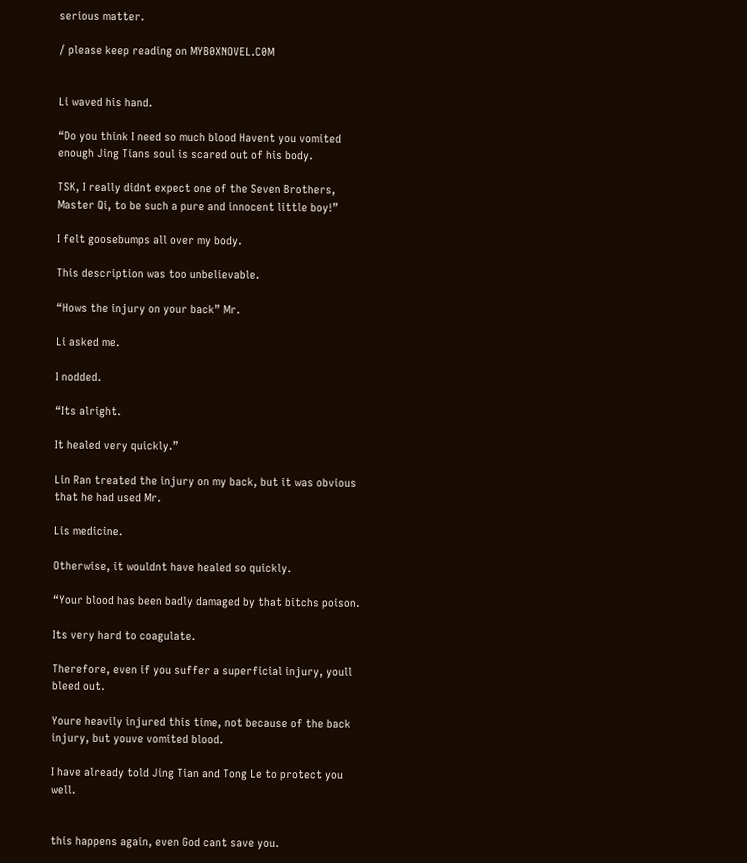serious matter.

/ please keep reading on MYB0XNOVEL.C0M


Li waved his hand.

“Do you think I need so much blood Havent you vomited enough Jing Tians soul is scared out of his body.

TSK, I really didnt expect one of the Seven Brothers, Master Qi, to be such a pure and innocent little boy!”

I felt goosebumps all over my body.

This description was too unbelievable.

“Hows the injury on your back” Mr.

Li asked me.

I nodded.

“Its alright.

It healed very quickly.”

Lin Ran treated the injury on my back, but it was obvious that he had used Mr.

Lis medicine.

Otherwise, it wouldnt have healed so quickly.

“Your blood has been badly damaged by that bitchs poison.

Its very hard to coagulate.

Therefore, even if you suffer a superficial injury, youll bleed out.

Youre heavily injured this time, not because of the back injury, but youve vomited blood.

I have already told Jing Tian and Tong Le to protect you well.


this happens again, even God cant save you.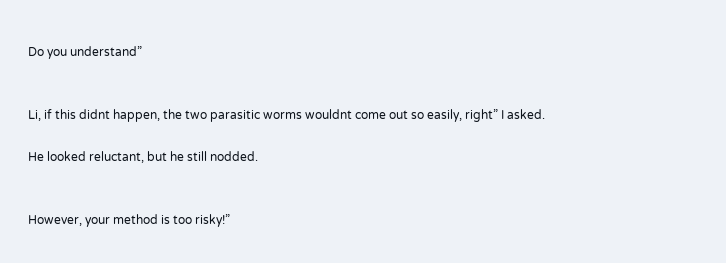Do you understand”


Li, if this didnt happen, the two parasitic worms wouldnt come out so easily, right” I asked.

He looked reluctant, but he still nodded.


However, your method is too risky!”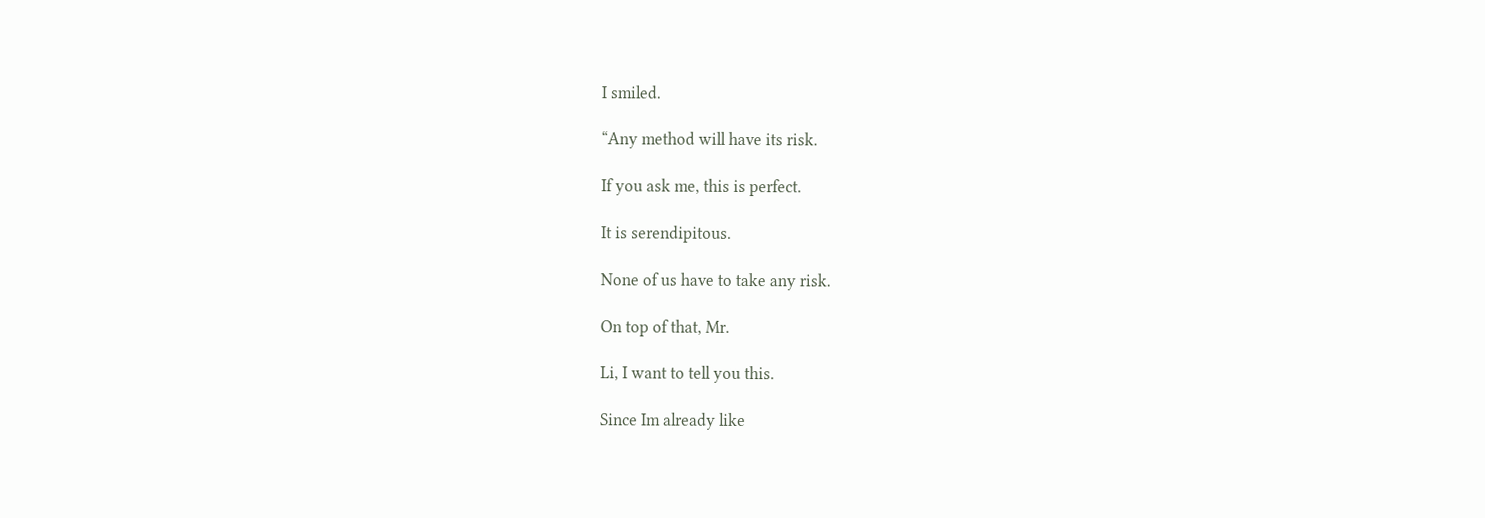I smiled.

“Any method will have its risk.

If you ask me, this is perfect.

It is serendipitous.

None of us have to take any risk.

On top of that, Mr.

Li, I want to tell you this.

Since Im already like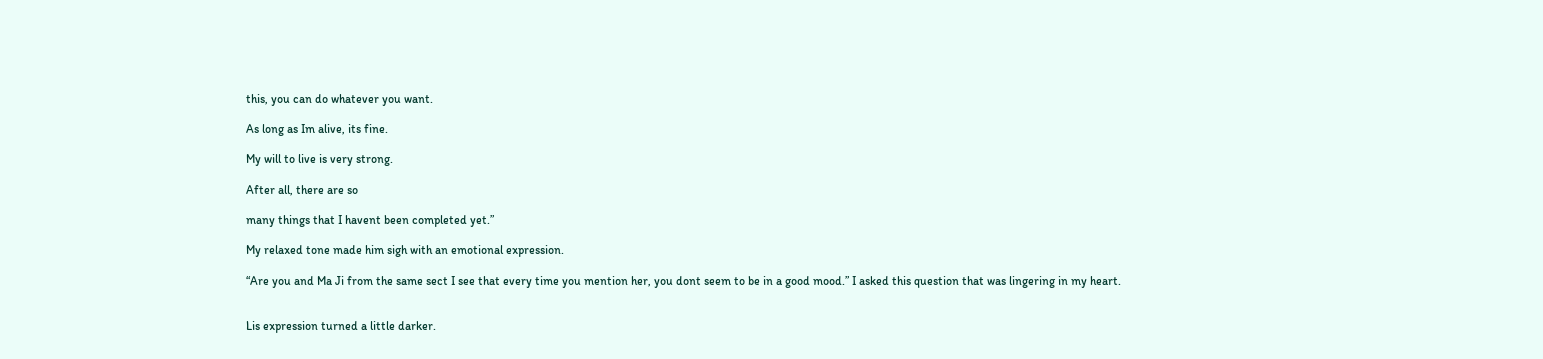this, you can do whatever you want.

As long as Im alive, its fine.

My will to live is very strong.

After all, there are so

many things that I havent been completed yet.”

My relaxed tone made him sigh with an emotional expression.

“Are you and Ma Ji from the same sect I see that every time you mention her, you dont seem to be in a good mood.” I asked this question that was lingering in my heart.


Lis expression turned a little darker.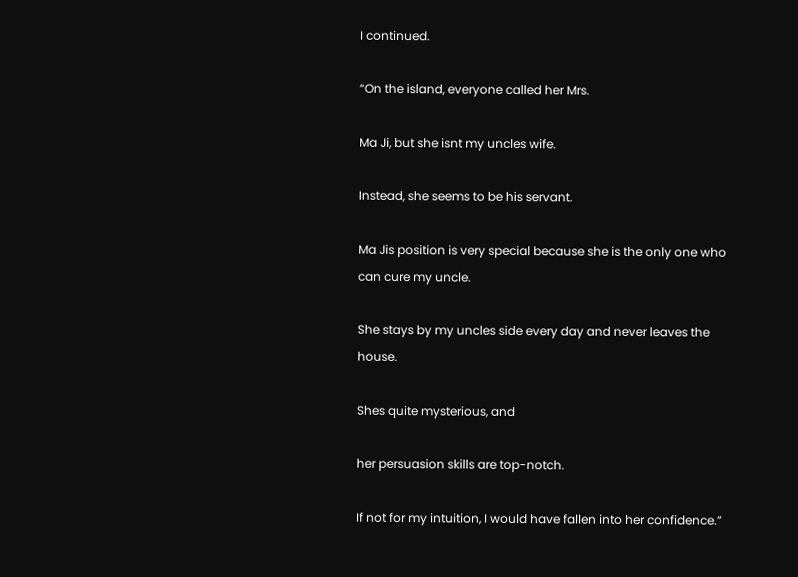I continued.

“On the island, everyone called her Mrs.

Ma Ji, but she isnt my uncles wife.

Instead, she seems to be his servant.

Ma Jis position is very special because she is the only one who can cure my uncle.

She stays by my uncles side every day and never leaves the house.

Shes quite mysterious, and

her persuasion skills are top-notch.

If not for my intuition, I would have fallen into her confidence.”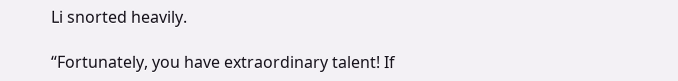Li snorted heavily.

“Fortunately, you have extraordinary talent! If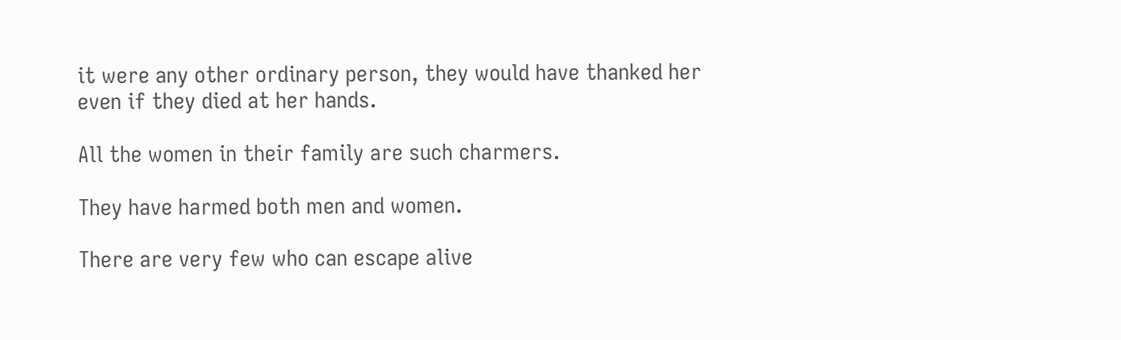it were any other ordinary person, they would have thanked her even if they died at her hands.

All the women in their family are such charmers.

They have harmed both men and women.

There are very few who can escape alive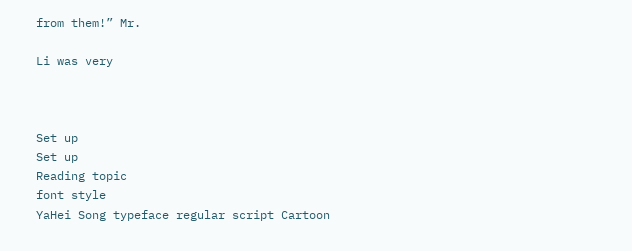from them!” Mr.

Li was very



Set up
Set up
Reading topic
font style
YaHei Song typeface regular script Cartoon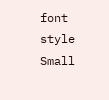font style
Small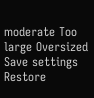moderate Too large Oversized
Save settings
Restore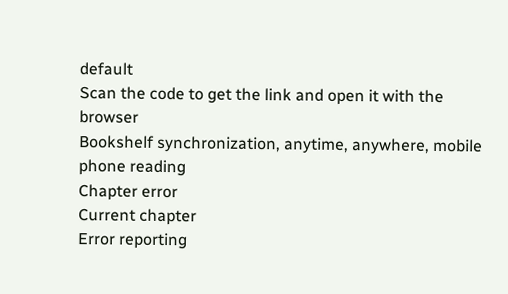default
Scan the code to get the link and open it with the browser
Bookshelf synchronization, anytime, anywhere, mobile phone reading
Chapter error
Current chapter
Error reporting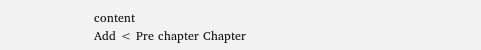content
Add < Pre chapter Chapter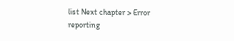list Next chapter > Error reporting